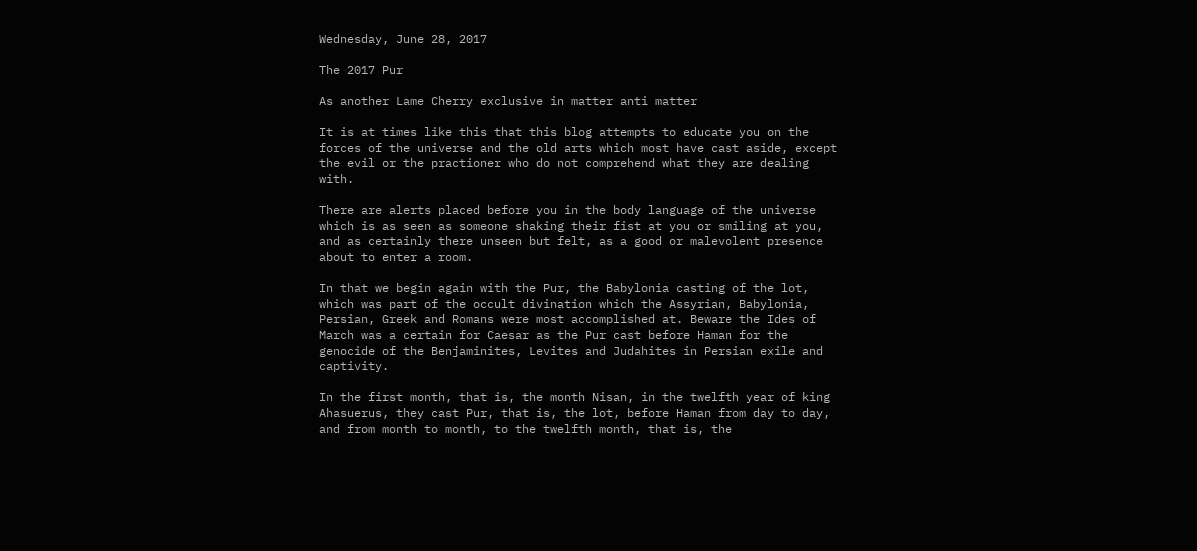Wednesday, June 28, 2017

The 2017 Pur

As another Lame Cherry exclusive in matter anti matter

It is at times like this that this blog attempts to educate you on the forces of the universe and the old arts which most have cast aside, except the evil or the practioner who do not comprehend what they are dealing with.

There are alerts placed before you in the body language of the universe which is as seen as someone shaking their fist at you or smiling at you, and as certainly there unseen but felt, as a good or malevolent presence about to enter a room.

In that we begin again with the Pur, the Babylonia casting of the lot, which was part of the occult divination which the Assyrian, Babylonia, Persian, Greek and Romans were most accomplished at. Beware the Ides of March was a certain for Caesar as the Pur cast before Haman for the genocide of the Benjaminites, Levites and Judahites in Persian exile and captivity.

In the first month, that is, the month Nisan, in the twelfth year of king Ahasuerus, they cast Pur, that is, the lot, before Haman from day to day, and from month to month, to the twelfth month, that is, the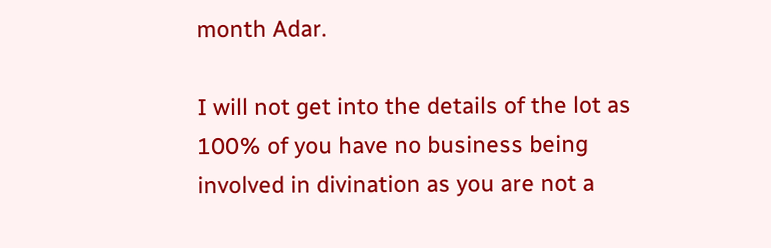month Adar.

I will not get into the details of the lot as 100% of you have no business being involved in divination as you are not a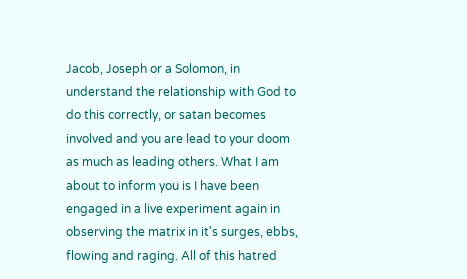Jacob, Joseph or a Solomon, in understand the relationship with God to do this correctly, or satan becomes involved and you are lead to your doom as much as leading others. What I am about to inform you is I have been engaged in a live experiment again in observing the matrix in it's surges, ebbs, flowing and raging. All of this hatred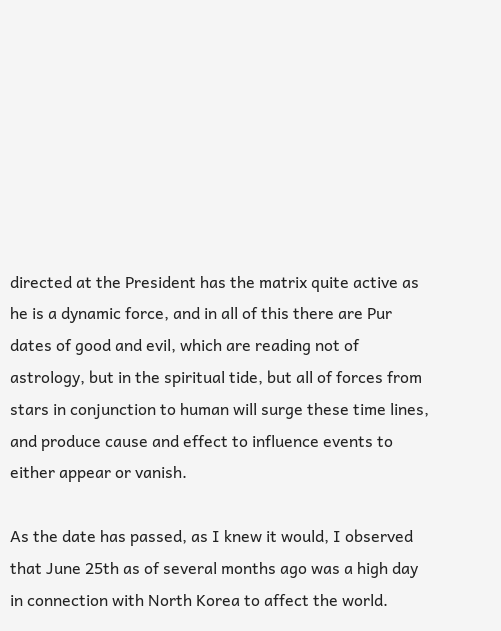directed at the President has the matrix quite active as he is a dynamic force, and in all of this there are Pur dates of good and evil, which are reading not of astrology, but in the spiritual tide, but all of forces from stars in conjunction to human will surge these time lines, and produce cause and effect to influence events to either appear or vanish.

As the date has passed, as I knew it would, I observed that June 25th as of several months ago was a high day in connection with North Korea to affect the world.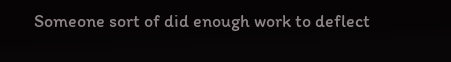Someone sort of did enough work to deflect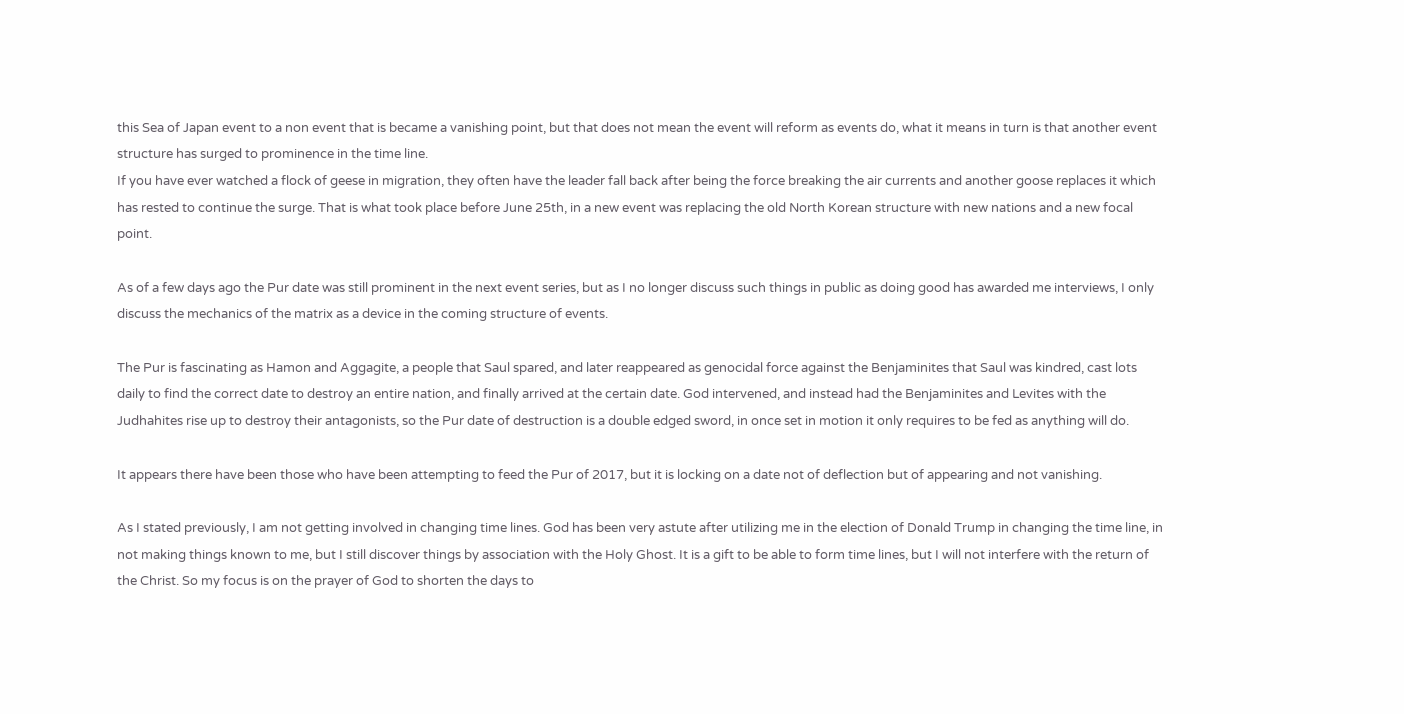this Sea of Japan event to a non event that is became a vanishing point, but that does not mean the event will reform as events do, what it means in turn is that another event structure has surged to prominence in the time line.
If you have ever watched a flock of geese in migration, they often have the leader fall back after being the force breaking the air currents and another goose replaces it which has rested to continue the surge. That is what took place before June 25th, in a new event was replacing the old North Korean structure with new nations and a new focal point.

As of a few days ago the Pur date was still prominent in the next event series, but as I no longer discuss such things in public as doing good has awarded me interviews, I only discuss the mechanics of the matrix as a device in the coming structure of events.

The Pur is fascinating as Hamon and Aggagite, a people that Saul spared, and later reappeared as genocidal force against the Benjaminites that Saul was kindred, cast lots daily to find the correct date to destroy an entire nation, and finally arrived at the certain date. God intervened, and instead had the Benjaminites and Levites with the Judhahites rise up to destroy their antagonists, so the Pur date of destruction is a double edged sword, in once set in motion it only requires to be fed as anything will do.

It appears there have been those who have been attempting to feed the Pur of 2017, but it is locking on a date not of deflection but of appearing and not vanishing.

As I stated previously, I am not getting involved in changing time lines. God has been very astute after utilizing me in the election of Donald Trump in changing the time line, in not making things known to me, but I still discover things by association with the Holy Ghost. It is a gift to be able to form time lines, but I will not interfere with the return of the Christ. So my focus is on the prayer of God to shorten the days to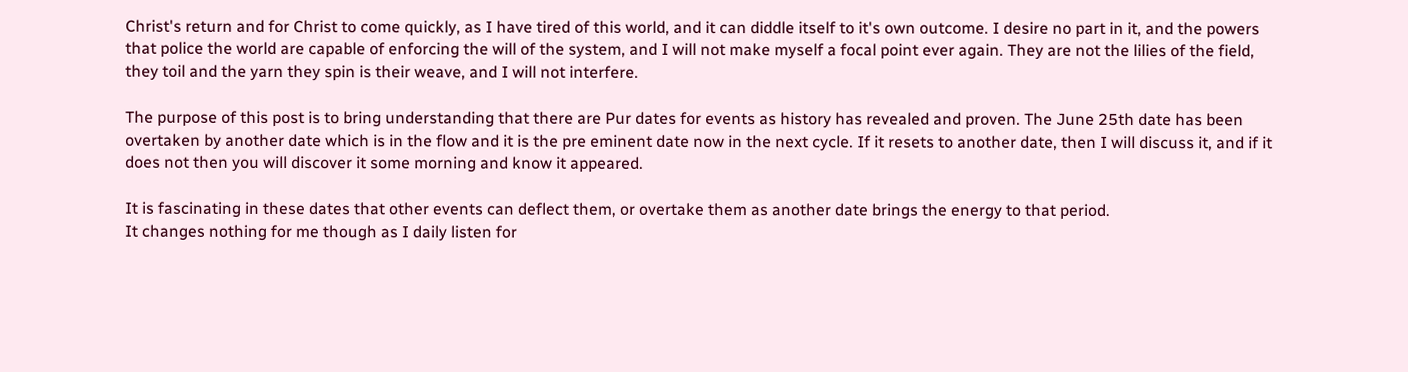Christ's return and for Christ to come quickly, as I have tired of this world, and it can diddle itself to it's own outcome. I desire no part in it, and the powers that police the world are capable of enforcing the will of the system, and I will not make myself a focal point ever again. They are not the lilies of the field, they toil and the yarn they spin is their weave, and I will not interfere.

The purpose of this post is to bring understanding that there are Pur dates for events as history has revealed and proven. The June 25th date has been overtaken by another date which is in the flow and it is the pre eminent date now in the next cycle. If it resets to another date, then I will discuss it, and if it does not then you will discover it some morning and know it appeared.

It is fascinating in these dates that other events can deflect them, or overtake them as another date brings the energy to that period.
It changes nothing for me though as I daily listen for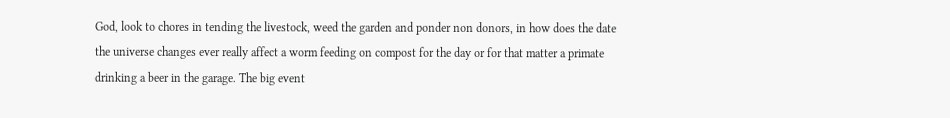God, look to chores in tending the livestock, weed the garden and ponder non donors, in how does the date the universe changes ever really affect a worm feeding on compost for the day or for that matter a primate drinking a beer in the garage. The big event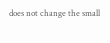does not change the small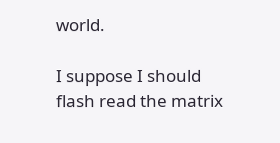world.

I suppose I should flash read the matrix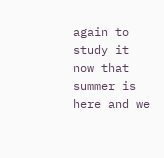again to study it now that summer is here and we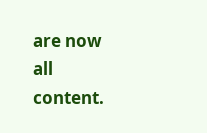are now all content.